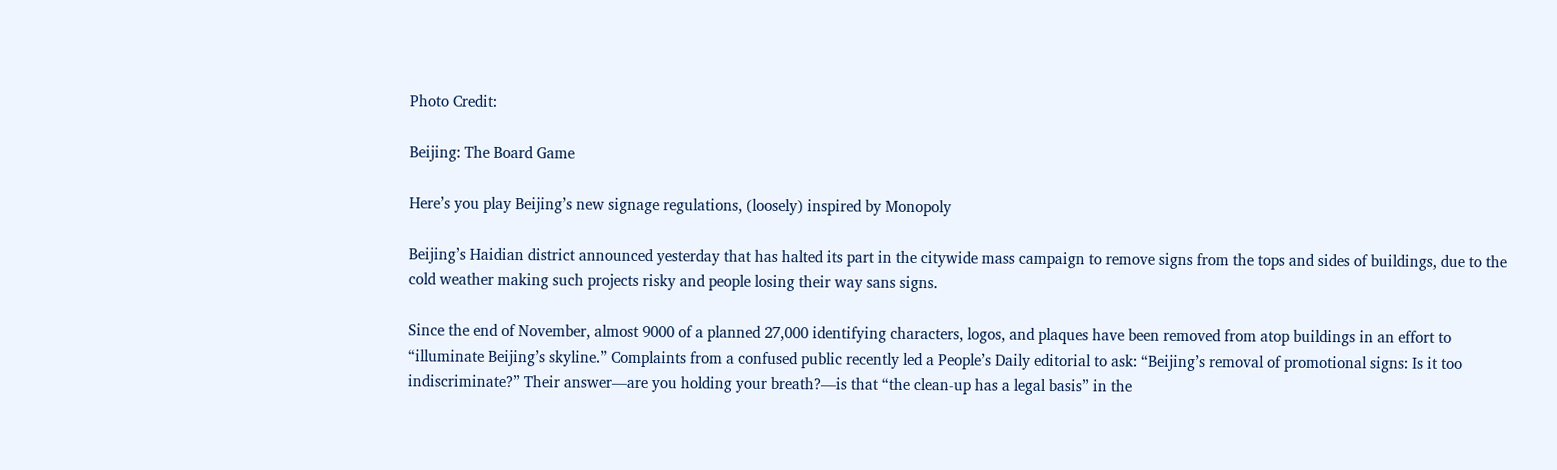Photo Credit:

Beijing: The Board Game

Here’s you play Beijing’s new signage regulations, (loosely) inspired by Monopoly

Beijing’s Haidian district announced yesterday that has halted its part in the citywide mass campaign to remove signs from the tops and sides of buildings, due to the cold weather making such projects risky and people losing their way sans signs.

Since the end of November, almost 9000 of a planned 27,000 identifying characters, logos, and plaques have been removed from atop buildings in an effort to “illuminate Beijing’s skyline.” Complaints from a confused public recently led a People’s Daily editorial to ask: “Beijing’s removal of promotional signs: Is it too indiscriminate?” Their answer—are you holding your breath?—is that “the clean-up has a legal basis” in the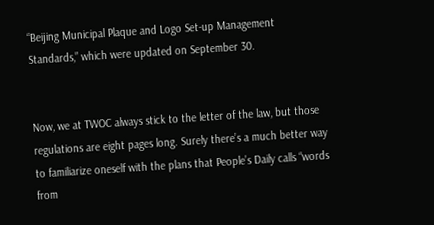“Beijing Municipal Plaque and Logo Set-up Management Standards,” which were updated on September 30.


Now, we at TWOC always stick to the letter of the law, but those regulations are eight pages long. Surely there’s a much better way to familiarize oneself with the plans that People’s Daily calls “words from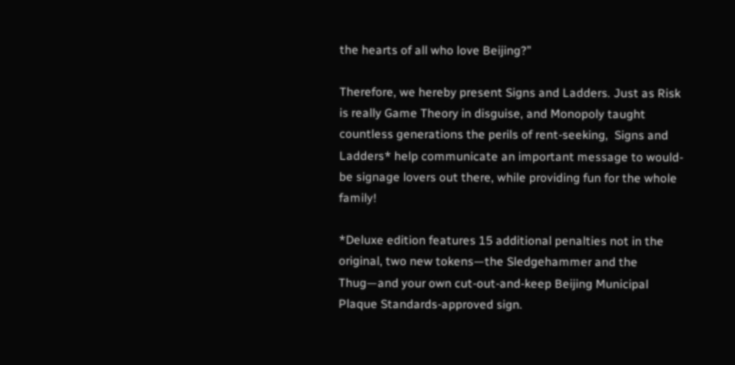the hearts of all who love Beijing?”

Therefore, we hereby present Signs and Ladders. Just as Risk is really Game Theory in disguise, and Monopoly taught countless generations the perils of rent-seeking,  Signs and Ladders* help communicate an important message to would-be signage lovers out there, while providing fun for the whole family!

*Deluxe edition features 15 additional penalties not in the original, two new tokens—the Sledgehammer and the Thug—and your own cut-out-and-keep Beijing Municipal Plaque Standards-approved sign.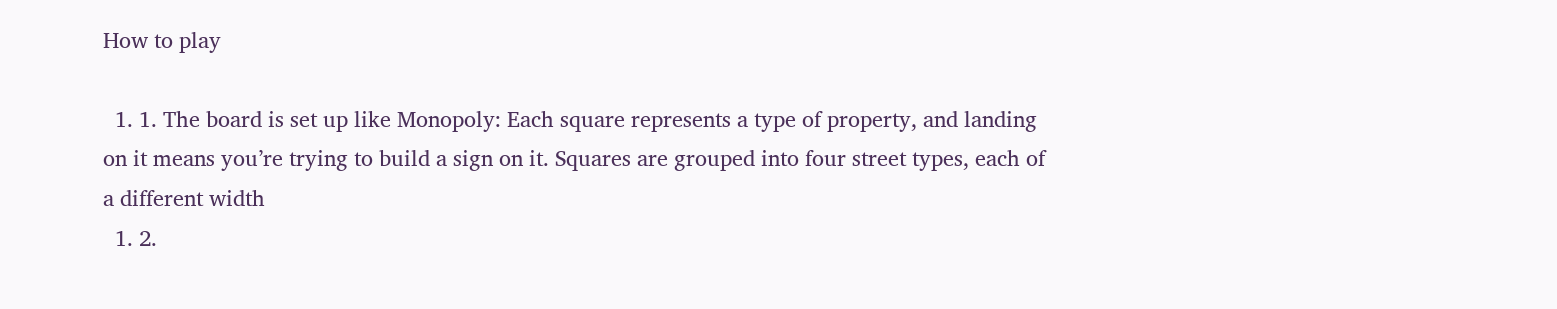How to play

  1. 1. The board is set up like Monopoly: Each square represents a type of property, and landing on it means you’re trying to build a sign on it. Squares are grouped into four street types, each of a different width
  1. 2.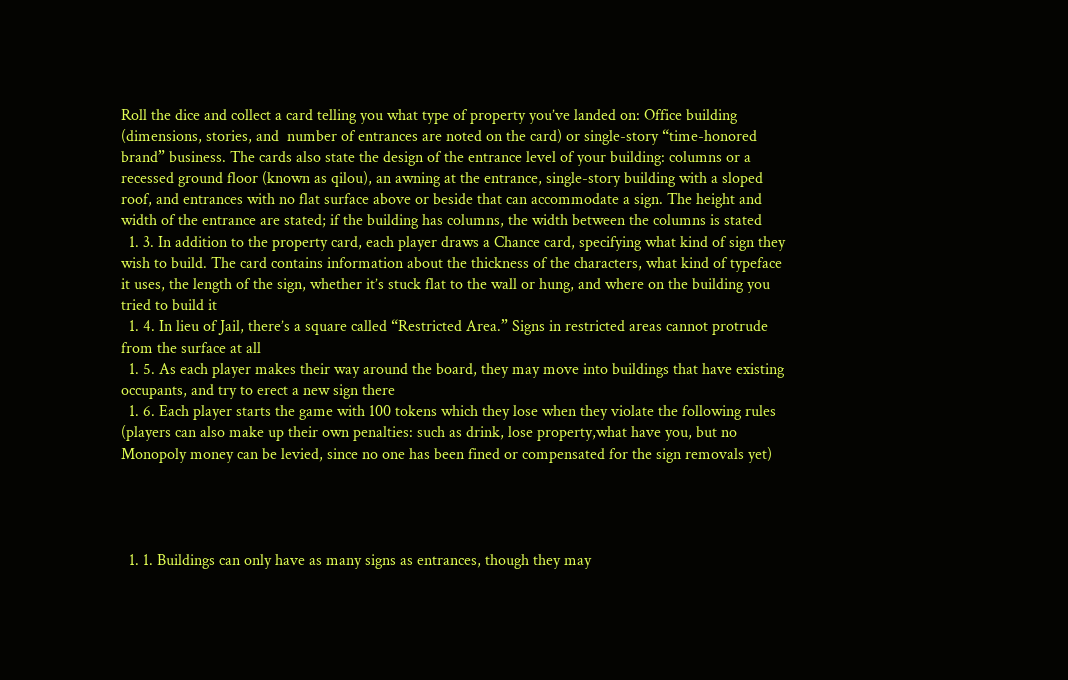Roll the dice and collect a card telling you what type of property you’ve landed on: Office building (dimensions, stories, and  number of entrances are noted on the card) or single-story “time-honored brand” business. The cards also state the design of the entrance level of your building: columns or a recessed ground floor (known as qilou), an awning at the entrance, single-story building with a sloped roof, and entrances with no flat surface above or beside that can accommodate a sign. The height and width of the entrance are stated; if the building has columns, the width between the columns is stated
  1. 3. In addition to the property card, each player draws a Chance card, specifying what kind of sign they wish to build. The card contains information about the thickness of the characters, what kind of typeface it uses, the length of the sign, whether it’s stuck flat to the wall or hung, and where on the building you tried to build it
  1. 4. In lieu of Jail, there’s a square called “Restricted Area.” Signs in restricted areas cannot protrude from the surface at all
  1. 5. As each player makes their way around the board, they may move into buildings that have existing occupants, and try to erect a new sign there
  1. 6. Each player starts the game with 100 tokens which they lose when they violate the following rules (players can also make up their own penalties: such as drink, lose property,what have you, but no Monopoly money can be levied, since no one has been fined or compensated for the sign removals yet)




  1. 1. Buildings can only have as many signs as entrances, though they may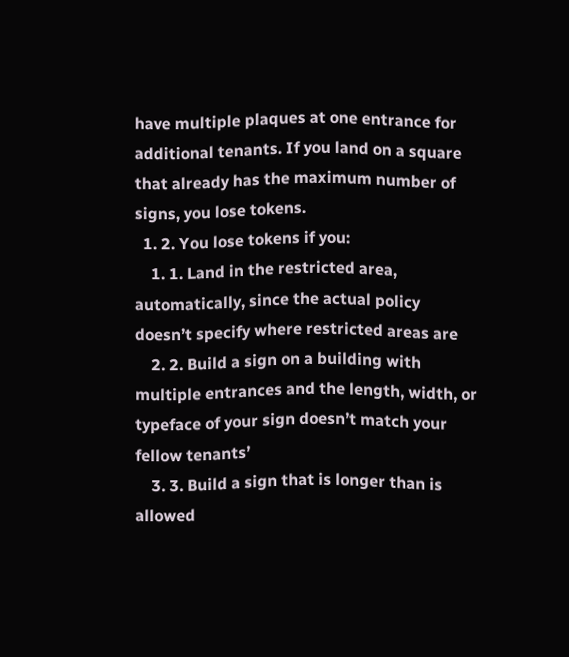have multiple plaques at one entrance for additional tenants. If you land on a square that already has the maximum number of signs, you lose tokens.
  1. 2. You lose tokens if you:
    1. 1. Land in the restricted area, automatically, since the actual policy doesn’t specify where restricted areas are
    2. 2. Build a sign on a building with multiple entrances and the length, width, or typeface of your sign doesn’t match your fellow tenants’
    3. 3. Build a sign that is longer than is allowed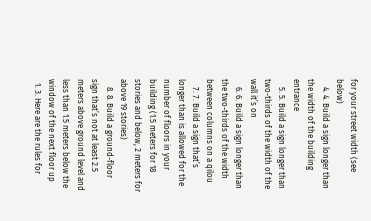for your street width (see below)
    4. 4. Build a sign longer than the width of the building entrance
    5. 5. Build a sign longer than two-thirds of the width of the wall it’s on
    6. 6. Build a sign longer than the two-thirds of the width between columns on a qilou
    7. 7. Build a sign that’s longer than is allowed for the number of floors in your building (1.5 meters for 18 stories and below, 2 meters for above 19 stories)
    8. 8. Build a ground-floor sign that’s not at least 2.5 meters above ground level and less than 1.5 meters below the window of the next floor up
  1. 3. Here are the rules for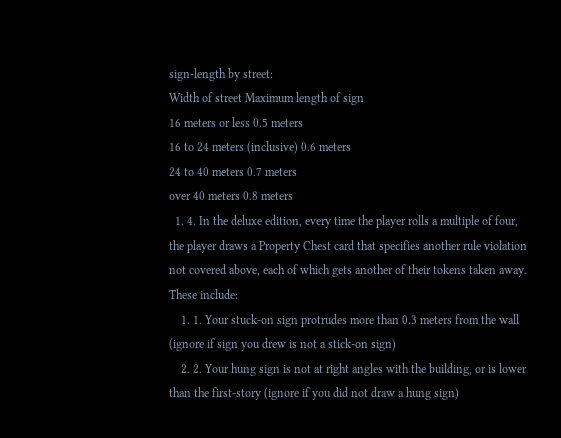sign-length by street:
Width of street Maximum length of sign
16 meters or less 0.5 meters
16 to 24 meters (inclusive) 0.6 meters
24 to 40 meters 0.7 meters
over 40 meters 0.8 meters
  1. 4. In the deluxe edition, every time the player rolls a multiple of four, the player draws a Property Chest card that specifies another rule violation not covered above, each of which gets another of their tokens taken away. These include:
    1. 1. Your stuck-on sign protrudes more than 0.3 meters from the wall (ignore if sign you drew is not a stick-on sign)
    2. 2. Your hung sign is not at right angles with the building, or is lower than the first-story (ignore if you did not draw a hung sign)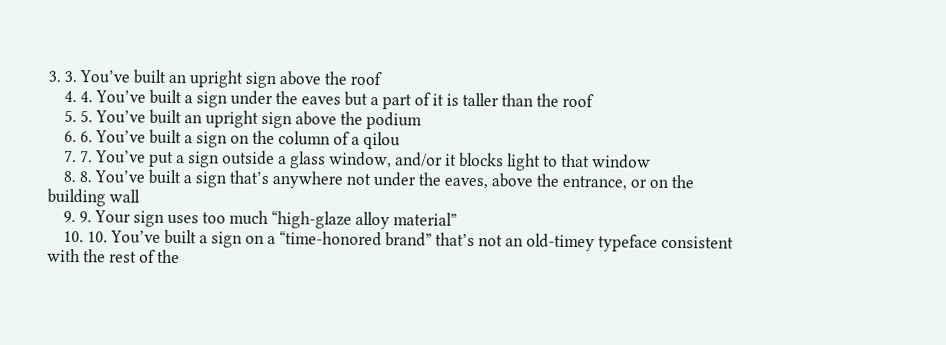3. 3. You’ve built an upright sign above the roof
    4. 4. You’ve built a sign under the eaves but a part of it is taller than the roof
    5. 5. You’ve built an upright sign above the podium
    6. 6. You’ve built a sign on the column of a qilou
    7. 7. You’ve put a sign outside a glass window, and/or it blocks light to that window
    8. 8. You’ve built a sign that’s anywhere not under the eaves, above the entrance, or on the building wall
    9. 9. Your sign uses too much “high-glaze alloy material”
    10. 10. You’ve built a sign on a “time-honored brand” that’s not an old-timey typeface consistent with the rest of the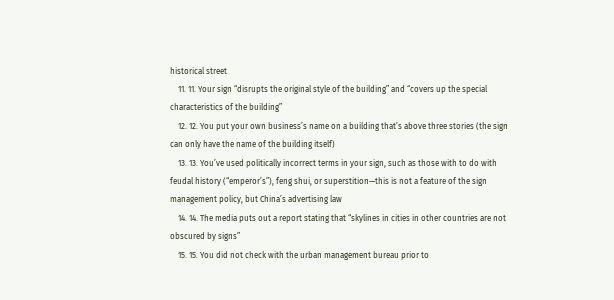historical street
    11. 11. Your sign “disrupts the original style of the building” and “covers up the special characteristics of the building”
    12. 12. You put your own business’s name on a building that’s above three stories (the sign can only have the name of the building itself)
    13. 13. You’ve used politically incorrect terms in your sign, such as those with to do with feudal history (“emperor’s”), feng shui, or superstition—this is not a feature of the sign management policy, but China’s advertising law
    14. 14. The media puts out a report stating that “skylines in cities in other countries are not obscured by signs”
    15. 15. You did not check with the urban management bureau prior to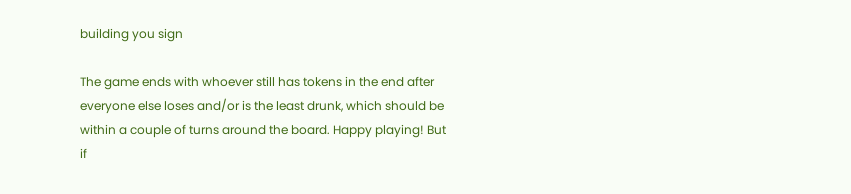building you sign

The game ends with whoever still has tokens in the end after everyone else loses and/or is the least drunk, which should be within a couple of turns around the board. Happy playing! But if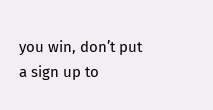you win, don’t put a sign up to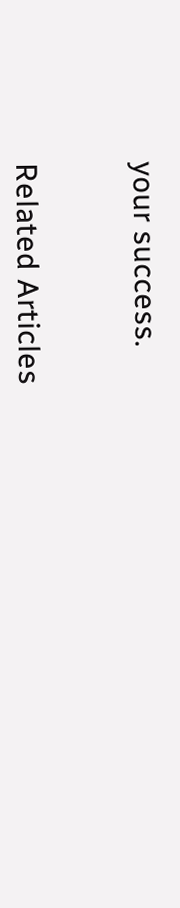your success.


Related Articles